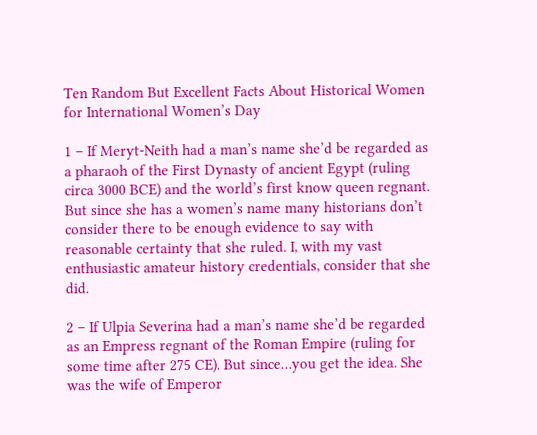Ten Random But Excellent Facts About Historical Women for International Women’s Day

1 – If Meryt-Neith had a man’s name she’d be regarded as a pharaoh of the First Dynasty of ancient Egypt (ruling circa 3000 BCE) and the world’s first know queen regnant. But since she has a women’s name many historians don’t consider there to be enough evidence to say with reasonable certainty that she ruled. I, with my vast enthusiastic amateur history credentials, consider that she did.

2 – If Ulpia Severina had a man’s name she’d be regarded as an Empress regnant of the Roman Empire (ruling for some time after 275 CE). But since…you get the idea. She was the wife of Emperor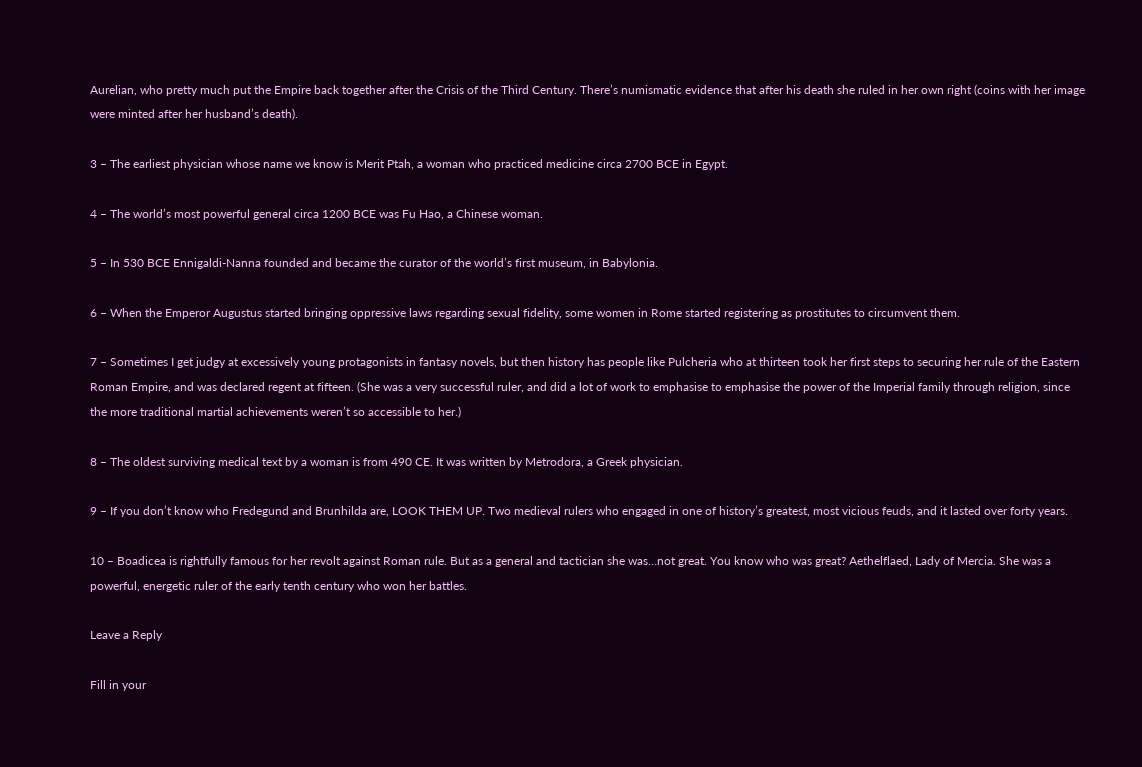Aurelian, who pretty much put the Empire back together after the Crisis of the Third Century. There’s numismatic evidence that after his death she ruled in her own right (coins with her image were minted after her husband’s death).

3 – The earliest physician whose name we know is Merit Ptah, a woman who practiced medicine circa 2700 BCE in Egypt.

4 – The world’s most powerful general circa 1200 BCE was Fu Hao, a Chinese woman.

5 – In 530 BCE Ennigaldi-Nanna founded and became the curator of the world’s first museum, in Babylonia.

6 – When the Emperor Augustus started bringing oppressive laws regarding sexual fidelity, some women in Rome started registering as prostitutes to circumvent them.

7 – Sometimes I get judgy at excessively young protagonists in fantasy novels, but then history has people like Pulcheria who at thirteen took her first steps to securing her rule of the Eastern Roman Empire, and was declared regent at fifteen. (She was a very successful ruler, and did a lot of work to emphasise to emphasise the power of the Imperial family through religion, since the more traditional martial achievements weren’t so accessible to her.)

8 – The oldest surviving medical text by a woman is from 490 CE. It was written by Metrodora, a Greek physician.

9 – If you don’t know who Fredegund and Brunhilda are, LOOK THEM UP. Two medieval rulers who engaged in one of history’s greatest, most vicious feuds, and it lasted over forty years.

10 – Boadicea is rightfully famous for her revolt against Roman rule. But as a general and tactician she was…not great. You know who was great? Aethelflaed, Lady of Mercia. She was a powerful, energetic ruler of the early tenth century who won her battles.

Leave a Reply

Fill in your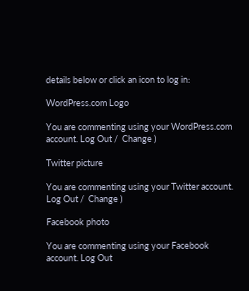details below or click an icon to log in:

WordPress.com Logo

You are commenting using your WordPress.com account. Log Out /  Change )

Twitter picture

You are commenting using your Twitter account. Log Out /  Change )

Facebook photo

You are commenting using your Facebook account. Log Out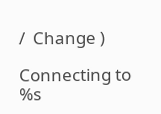/  Change )

Connecting to %s